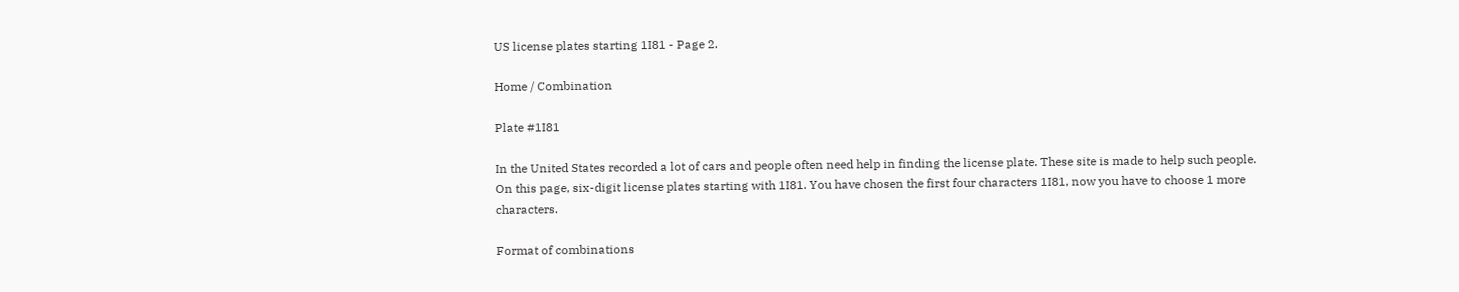US license plates starting 1I81 - Page 2.

Home / Combination

Plate #1I81

In the United States recorded a lot of cars and people often need help in finding the license plate. These site is made to help such people. On this page, six-digit license plates starting with 1I81. You have chosen the first four characters 1I81, now you have to choose 1 more characters.

Format of combinations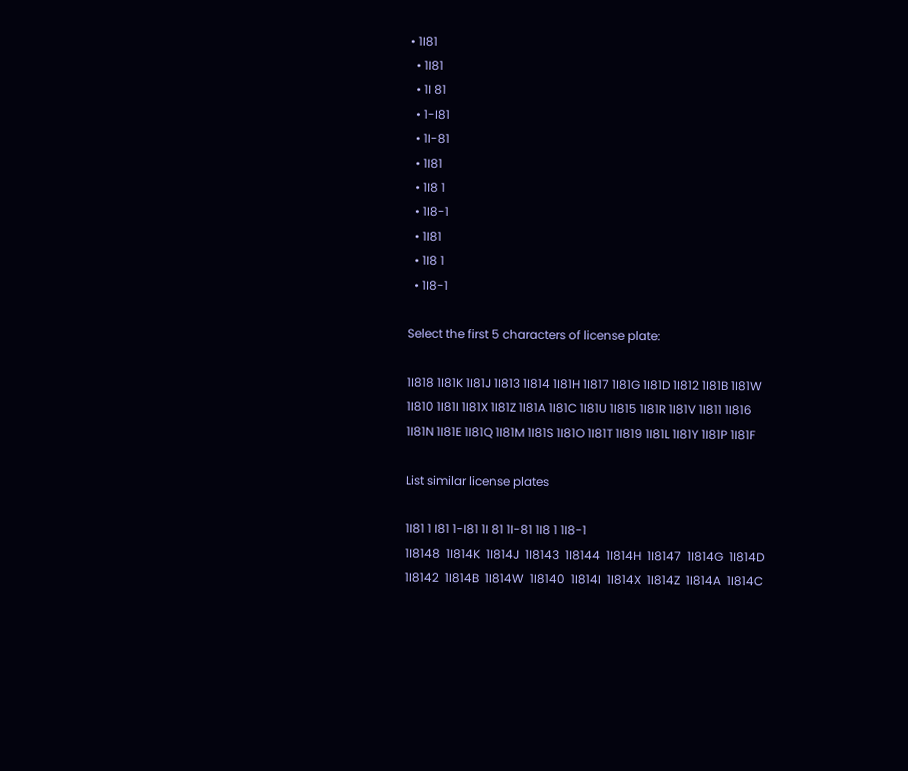• 1I81
  • 1I81
  • 1I 81
  • 1-I81
  • 1I-81
  • 1I81
  • 1I8 1
  • 1I8-1
  • 1I81
  • 1I8 1
  • 1I8-1

Select the first 5 characters of license plate:

1I818 1I81K 1I81J 1I813 1I814 1I81H 1I817 1I81G 1I81D 1I812 1I81B 1I81W 1I810 1I81I 1I81X 1I81Z 1I81A 1I81C 1I81U 1I815 1I81R 1I81V 1I811 1I816 1I81N 1I81E 1I81Q 1I81M 1I81S 1I81O 1I81T 1I819 1I81L 1I81Y 1I81P 1I81F

List similar license plates

1I81 1 I81 1-I81 1I 81 1I-81 1I8 1 1I8-1
1I8148  1I814K  1I814J  1I8143  1I8144  1I814H  1I8147  1I814G  1I814D  1I8142  1I814B  1I814W  1I8140  1I814I  1I814X  1I814Z  1I814A  1I814C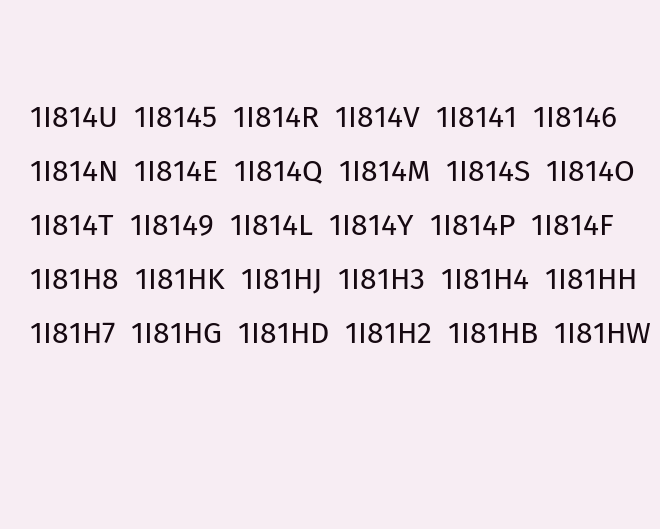1I814U  1I8145  1I814R  1I814V  1I8141  1I8146  1I814N  1I814E  1I814Q  1I814M  1I814S  1I814O  1I814T  1I8149  1I814L  1I814Y  1I814P  1I814F
1I81H8  1I81HK  1I81HJ  1I81H3  1I81H4  1I81HH  1I81H7  1I81HG  1I81HD  1I81H2  1I81HB  1I81HW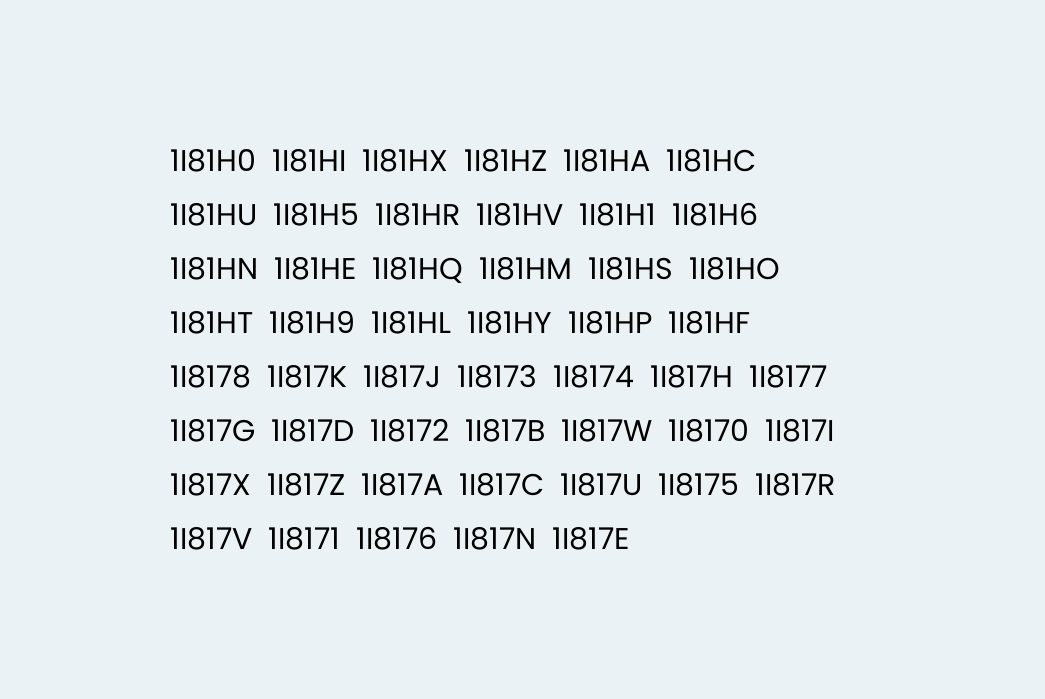1I81H0  1I81HI  1I81HX  1I81HZ  1I81HA  1I81HC  1I81HU  1I81H5  1I81HR  1I81HV  1I81H1  1I81H6  1I81HN  1I81HE  1I81HQ  1I81HM  1I81HS  1I81HO  1I81HT  1I81H9  1I81HL  1I81HY  1I81HP  1I81HF
1I8178  1I817K  1I817J  1I8173  1I8174  1I817H  1I8177  1I817G  1I817D  1I8172  1I817B  1I817W  1I8170  1I817I  1I817X  1I817Z  1I817A  1I817C  1I817U  1I8175  1I817R  1I817V  1I8171  1I8176  1I817N  1I817E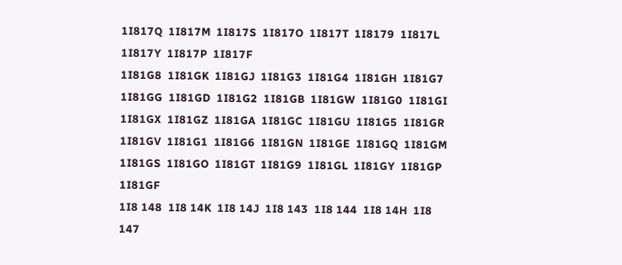1I817Q  1I817M  1I817S  1I817O  1I817T  1I8179  1I817L  1I817Y  1I817P  1I817F
1I81G8  1I81GK  1I81GJ  1I81G3  1I81G4  1I81GH  1I81G7  1I81GG  1I81GD  1I81G2  1I81GB  1I81GW  1I81G0  1I81GI  1I81GX  1I81GZ  1I81GA  1I81GC  1I81GU  1I81G5  1I81GR  1I81GV  1I81G1  1I81G6  1I81GN  1I81GE  1I81GQ  1I81GM  1I81GS  1I81GO  1I81GT  1I81G9  1I81GL  1I81GY  1I81GP  1I81GF
1I8 148  1I8 14K  1I8 14J  1I8 143  1I8 144  1I8 14H  1I8 147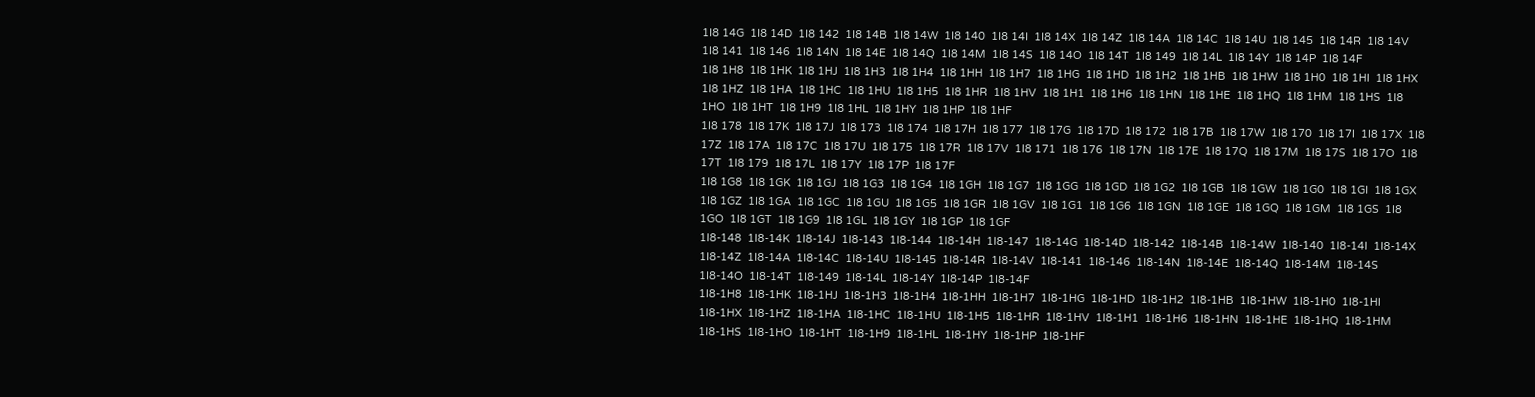1I8 14G  1I8 14D  1I8 142  1I8 14B  1I8 14W  1I8 140  1I8 14I  1I8 14X  1I8 14Z  1I8 14A  1I8 14C  1I8 14U  1I8 145  1I8 14R  1I8 14V  1I8 141  1I8 146  1I8 14N  1I8 14E  1I8 14Q  1I8 14M  1I8 14S  1I8 14O  1I8 14T  1I8 149  1I8 14L  1I8 14Y  1I8 14P  1I8 14F
1I8 1H8  1I8 1HK  1I8 1HJ  1I8 1H3  1I8 1H4  1I8 1HH  1I8 1H7  1I8 1HG  1I8 1HD  1I8 1H2  1I8 1HB  1I8 1HW  1I8 1H0  1I8 1HI  1I8 1HX  1I8 1HZ  1I8 1HA  1I8 1HC  1I8 1HU  1I8 1H5  1I8 1HR  1I8 1HV  1I8 1H1  1I8 1H6  1I8 1HN  1I8 1HE  1I8 1HQ  1I8 1HM  1I8 1HS  1I8 1HO  1I8 1HT  1I8 1H9  1I8 1HL  1I8 1HY  1I8 1HP  1I8 1HF
1I8 178  1I8 17K  1I8 17J  1I8 173  1I8 174  1I8 17H  1I8 177  1I8 17G  1I8 17D  1I8 172  1I8 17B  1I8 17W  1I8 170  1I8 17I  1I8 17X  1I8 17Z  1I8 17A  1I8 17C  1I8 17U  1I8 175  1I8 17R  1I8 17V  1I8 171  1I8 176  1I8 17N  1I8 17E  1I8 17Q  1I8 17M  1I8 17S  1I8 17O  1I8 17T  1I8 179  1I8 17L  1I8 17Y  1I8 17P  1I8 17F
1I8 1G8  1I8 1GK  1I8 1GJ  1I8 1G3  1I8 1G4  1I8 1GH  1I8 1G7  1I8 1GG  1I8 1GD  1I8 1G2  1I8 1GB  1I8 1GW  1I8 1G0  1I8 1GI  1I8 1GX  1I8 1GZ  1I8 1GA  1I8 1GC  1I8 1GU  1I8 1G5  1I8 1GR  1I8 1GV  1I8 1G1  1I8 1G6  1I8 1GN  1I8 1GE  1I8 1GQ  1I8 1GM  1I8 1GS  1I8 1GO  1I8 1GT  1I8 1G9  1I8 1GL  1I8 1GY  1I8 1GP  1I8 1GF
1I8-148  1I8-14K  1I8-14J  1I8-143  1I8-144  1I8-14H  1I8-147  1I8-14G  1I8-14D  1I8-142  1I8-14B  1I8-14W  1I8-140  1I8-14I  1I8-14X  1I8-14Z  1I8-14A  1I8-14C  1I8-14U  1I8-145  1I8-14R  1I8-14V  1I8-141  1I8-146  1I8-14N  1I8-14E  1I8-14Q  1I8-14M  1I8-14S  1I8-14O  1I8-14T  1I8-149  1I8-14L  1I8-14Y  1I8-14P  1I8-14F
1I8-1H8  1I8-1HK  1I8-1HJ  1I8-1H3  1I8-1H4  1I8-1HH  1I8-1H7  1I8-1HG  1I8-1HD  1I8-1H2  1I8-1HB  1I8-1HW  1I8-1H0  1I8-1HI  1I8-1HX  1I8-1HZ  1I8-1HA  1I8-1HC  1I8-1HU  1I8-1H5  1I8-1HR  1I8-1HV  1I8-1H1  1I8-1H6  1I8-1HN  1I8-1HE  1I8-1HQ  1I8-1HM  1I8-1HS  1I8-1HO  1I8-1HT  1I8-1H9  1I8-1HL  1I8-1HY  1I8-1HP  1I8-1HF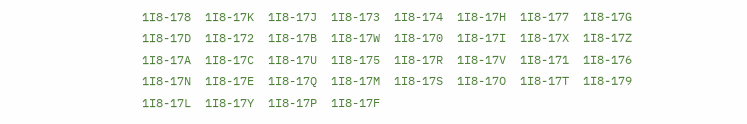1I8-178  1I8-17K  1I8-17J  1I8-173  1I8-174  1I8-17H  1I8-177  1I8-17G  1I8-17D  1I8-172  1I8-17B  1I8-17W  1I8-170  1I8-17I  1I8-17X  1I8-17Z  1I8-17A  1I8-17C  1I8-17U  1I8-175  1I8-17R  1I8-17V  1I8-171  1I8-176  1I8-17N  1I8-17E  1I8-17Q  1I8-17M  1I8-17S  1I8-17O  1I8-17T  1I8-179  1I8-17L  1I8-17Y  1I8-17P  1I8-17F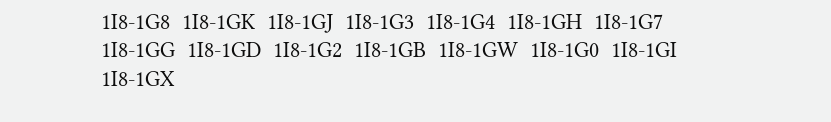1I8-1G8  1I8-1GK  1I8-1GJ  1I8-1G3  1I8-1G4  1I8-1GH  1I8-1G7  1I8-1GG  1I8-1GD  1I8-1G2  1I8-1GB  1I8-1GW  1I8-1G0  1I8-1GI  1I8-1GX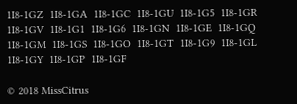1I8-1GZ  1I8-1GA  1I8-1GC  1I8-1GU  1I8-1G5  1I8-1GR  1I8-1GV  1I8-1G1  1I8-1G6  1I8-1GN  1I8-1GE  1I8-1GQ  1I8-1GM  1I8-1GS  1I8-1GO  1I8-1GT  1I8-1G9  1I8-1GL  1I8-1GY  1I8-1GP  1I8-1GF

© 2018 MissCitrus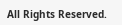All Rights Reserved.